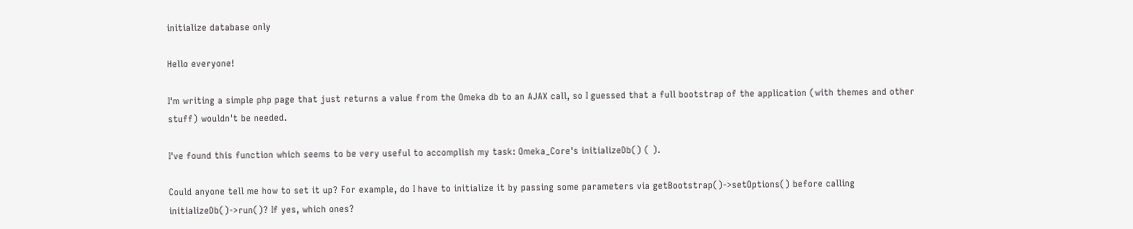initialize database only

Hello everyone!

I'm writing a simple php page that just returns a value from the Omeka db to an AJAX call, so I guessed that a full bootstrap of the application (with themes and other stuff) wouldn't be needed.

I've found this function which seems to be very useful to accomplish my task: Omeka_Core's initializeDb() ( ).

Could anyone tell me how to set it up? For example, do I have to initialize it by passing some parameters via getBootstrap()->setOptions() before calling initializeDb()->run()? If yes, which ones?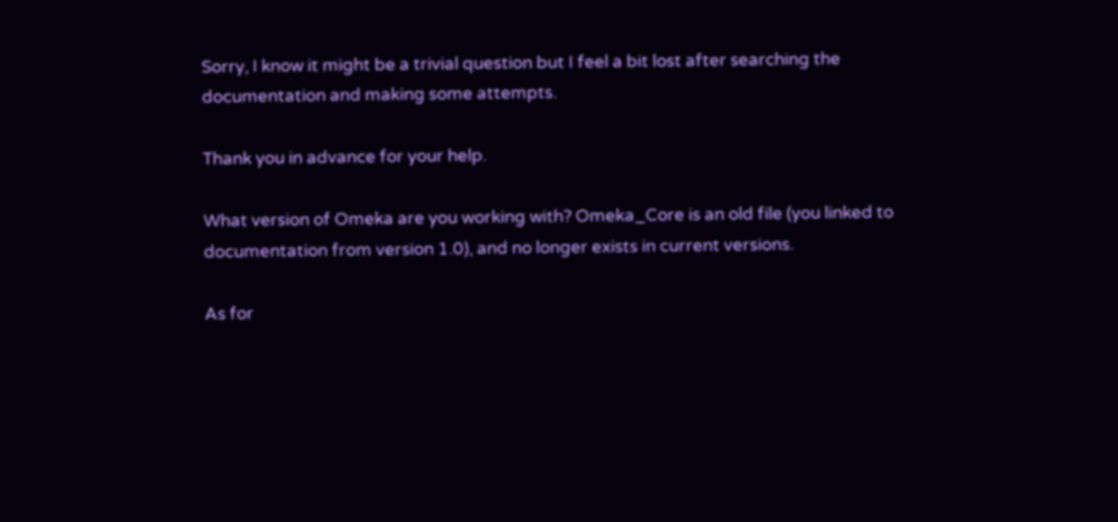Sorry, I know it might be a trivial question but I feel a bit lost after searching the documentation and making some attempts.

Thank you in advance for your help.

What version of Omeka are you working with? Omeka_Core is an old file (you linked to documentation from version 1.0), and no longer exists in current versions.

As for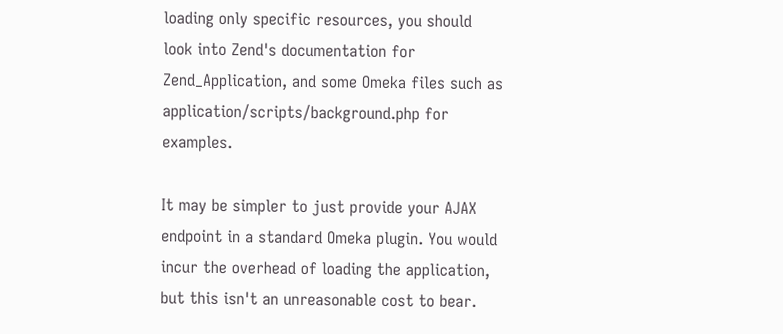loading only specific resources, you should look into Zend's documentation for Zend_Application, and some Omeka files such as application/scripts/background.php for examples.

It may be simpler to just provide your AJAX endpoint in a standard Omeka plugin. You would incur the overhead of loading the application, but this isn't an unreasonable cost to bear.